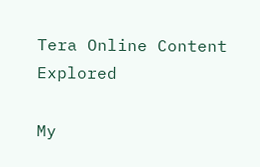Tera Online Content Explored

My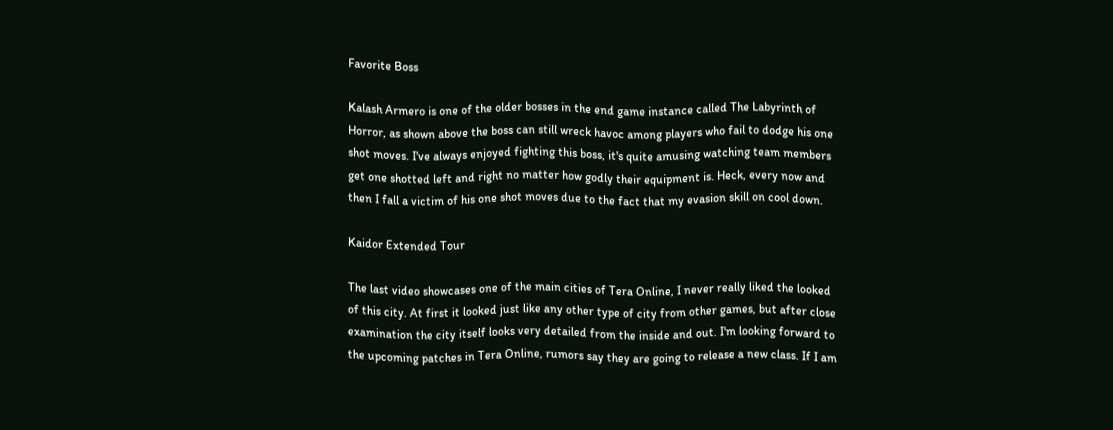Favorite Boss

Kalash Armero is one of the older bosses in the end game instance called The Labyrinth of Horror, as shown above the boss can still wreck havoc among players who fail to dodge his one shot moves. I've always enjoyed fighting this boss, it's quite amusing watching team members get one shotted left and right no matter how godly their equipment is. Heck, every now and then I fall a victim of his one shot moves due to the fact that my evasion skill on cool down.

Kaidor Extended Tour

The last video showcases one of the main cities of Tera Online, I never really liked the looked of this city. At first it looked just like any other type of city from other games, but after close examination the city itself looks very detailed from the inside and out. I'm looking forward to the upcoming patches in Tera Online, rumors say they are going to release a new class. If I am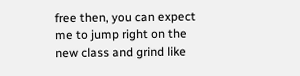free then, you can expect me to jump right on the new class and grind like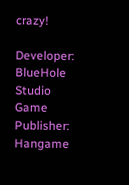crazy!

Developer: BlueHole Studio
Game Publisher: Hangame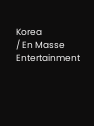Korea
/ En Masse Entertainment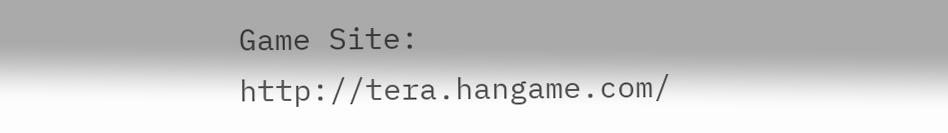Game Site: http://tera.hangame.com/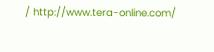/ http://www.tera-online.com/